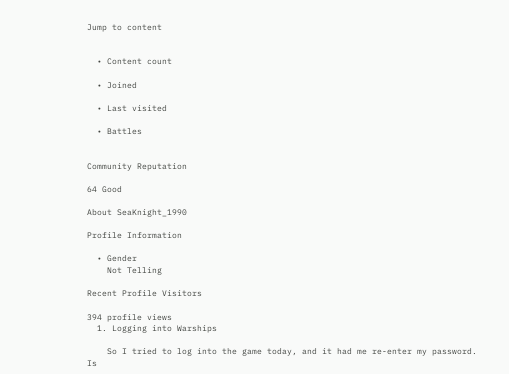Jump to content


  • Content count

  • Joined

  • Last visited

  • Battles


Community Reputation

64 Good

About SeaKnight_1990

Profile Information

  • Gender
    Not Telling

Recent Profile Visitors

394 profile views
  1. Logging into Warships

    So I tried to log into the game today, and it had me re-enter my password. Is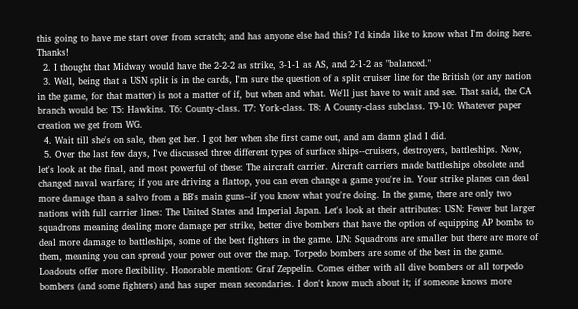this going to have me start over from scratch; and has anyone else had this? I'd kinda like to know what I'm doing here. Thanks!
  2. I thought that Midway would have the 2-2-2 as strike, 3-1-1 as AS, and 2-1-2 as "balanced."
  3. Well, being that a USN split is in the cards, I'm sure the question of a split cruiser line for the British (or any nation in the game, for that matter) is not a matter of if, but when and what. We'll just have to wait and see. That said, the CA branch would be: T5: Hawkins. T6: County-class. T7: York-class. T8: A County-class subclass. T9-10: Whatever paper creation we get from WG.
  4. Wait till she's on sale, then get her. I got her when she first came out, and am damn glad I did.
  5. Over the last few days, I've discussed three different types of surface ships--cruisers, destroyers, battleships. Now, let's look at the final, and most powerful of these: The aircraft carrier. Aircraft carriers made battleships obsolete and changed naval warfare; if you are driving a flattop, you can even change a game you're in. Your strike planes can deal more damage than a salvo from a BB's main guns--if you know what you're doing. In the game, there are only two nations with full carrier lines: The United States and Imperial Japan. Let's look at their attributes: USN: Fewer but larger squadrons meaning dealing more damage per strike, better dive bombers that have the option of equipping AP bombs to deal more damage to battleships, some of the best fighters in the game. IJN: Squadrons are smaller but there are more of them, meaning you can spread your power out over the map. Torpedo bombers are some of the best in the game. Loadouts offer more flexibility. Honorable mention: Graf Zeppelin. Comes either with all dive bombers or all torpedo bombers (and some fighters) and has super mean secondaries. I don't know much about it; if someone knows more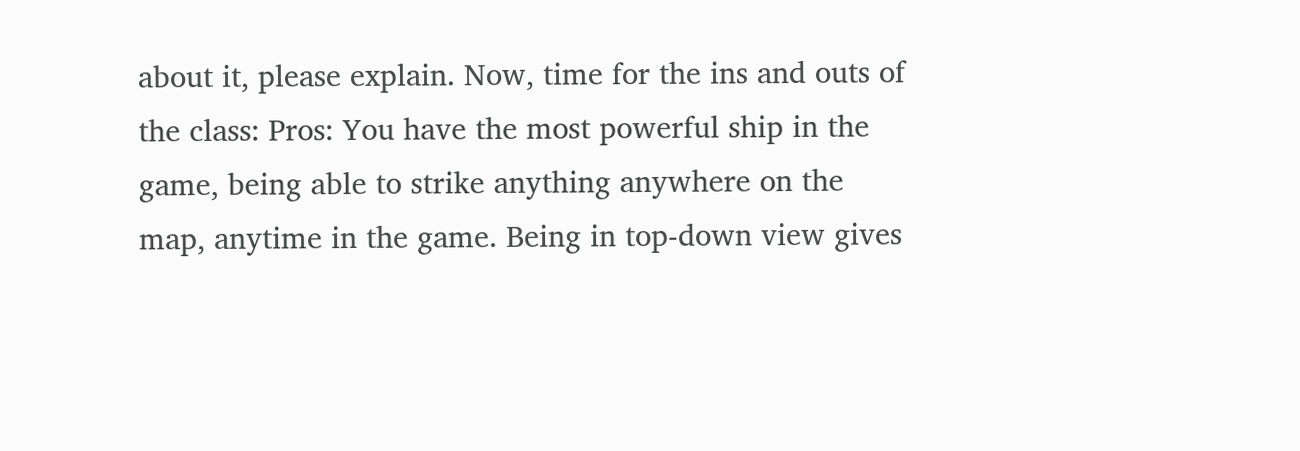about it, please explain. Now, time for the ins and outs of the class: Pros: You have the most powerful ship in the game, being able to strike anything anywhere on the map, anytime in the game. Being in top-down view gives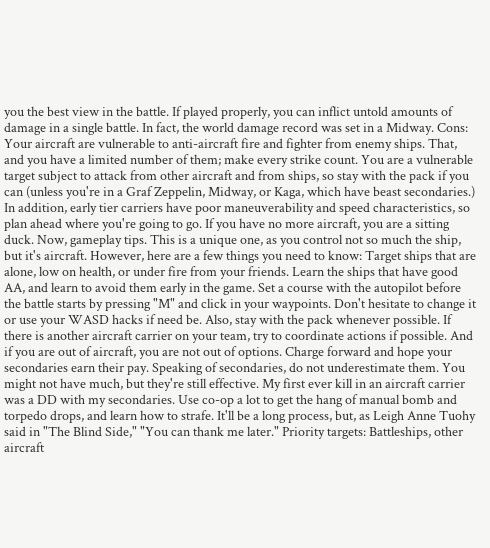you the best view in the battle. If played properly, you can inflict untold amounts of damage in a single battle. In fact, the world damage record was set in a Midway. Cons: Your aircraft are vulnerable to anti-aircraft fire and fighter from enemy ships. That, and you have a limited number of them; make every strike count. You are a vulnerable target subject to attack from other aircraft and from ships, so stay with the pack if you can (unless you're in a Graf Zeppelin, Midway, or Kaga, which have beast secondaries.) In addition, early tier carriers have poor maneuverability and speed characteristics, so plan ahead where you're going to go. If you have no more aircraft, you are a sitting duck. Now, gameplay tips. This is a unique one, as you control not so much the ship, but it's aircraft. However, here are a few things you need to know: Target ships that are alone, low on health, or under fire from your friends. Learn the ships that have good AA, and learn to avoid them early in the game. Set a course with the autopilot before the battle starts by pressing "M" and click in your waypoints. Don't hesitate to change it or use your WASD hacks if need be. Also, stay with the pack whenever possible. If there is another aircraft carrier on your team, try to coordinate actions if possible. And if you are out of aircraft, you are not out of options. Charge forward and hope your secondaries earn their pay. Speaking of secondaries, do not underestimate them. You might not have much, but they're still effective. My first ever kill in an aircraft carrier was a DD with my secondaries. Use co-op a lot to get the hang of manual bomb and torpedo drops, and learn how to strafe. It'll be a long process, but, as Leigh Anne Tuohy said in "The Blind Side," "You can thank me later." Priority targets: Battleships, other aircraft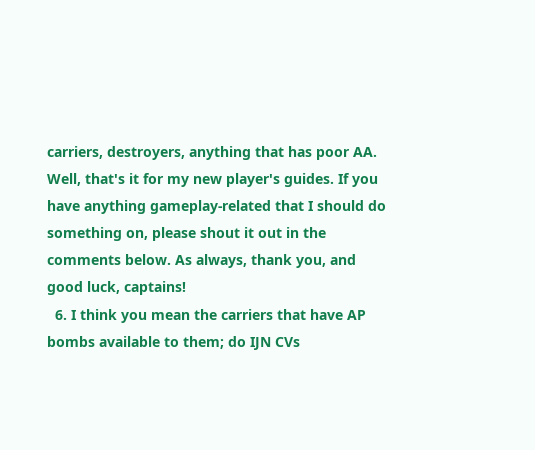carriers, destroyers, anything that has poor AA. Well, that's it for my new player's guides. If you have anything gameplay-related that I should do something on, please shout it out in the comments below. As always, thank you, and good luck, captains!
  6. I think you mean the carriers that have AP bombs available to them; do IJN CVs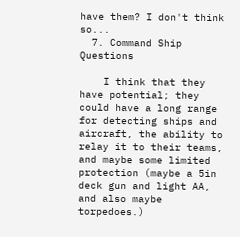have them? I don't think so...
  7. Command Ship Questions

    I think that they have potential; they could have a long range for detecting ships and aircraft, the ability to relay it to their teams, and maybe some limited protection (maybe a 5in deck gun and light AA, and also maybe torpedoes.)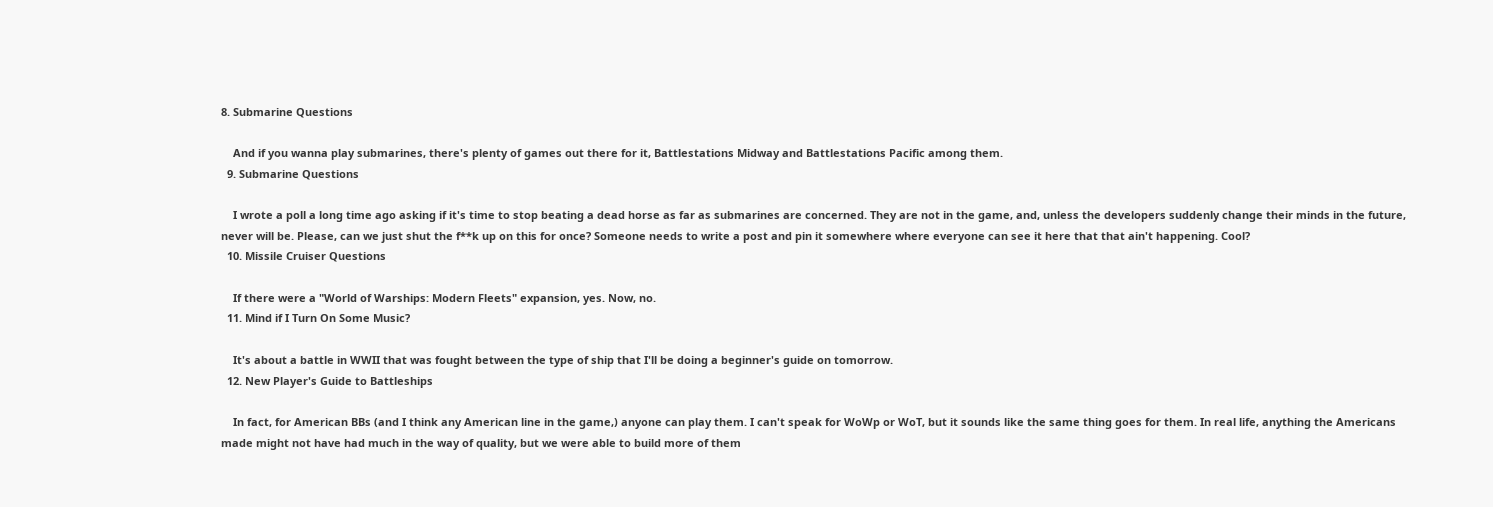8. Submarine Questions

    And if you wanna play submarines, there's plenty of games out there for it, Battlestations Midway and Battlestations Pacific among them.
  9. Submarine Questions

    I wrote a poll a long time ago asking if it's time to stop beating a dead horse as far as submarines are concerned. They are not in the game, and, unless the developers suddenly change their minds in the future, never will be. Please, can we just shut the f**k up on this for once? Someone needs to write a post and pin it somewhere where everyone can see it here that that ain't happening. Cool?
  10. Missile Cruiser Questions

    If there were a "World of Warships: Modern Fleets" expansion, yes. Now, no.
  11. Mind if I Turn On Some Music?

    It's about a battle in WWII that was fought between the type of ship that I'll be doing a beginner's guide on tomorrow.
  12. New Player's Guide to Battleships

    In fact, for American BBs (and I think any American line in the game,) anyone can play them. I can't speak for WoWp or WoT, but it sounds like the same thing goes for them. In real life, anything the Americans made might not have had much in the way of quality, but we were able to build more of them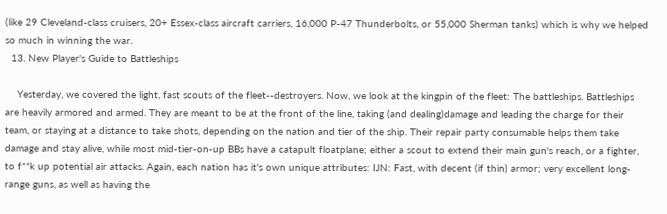(like 29 Cleveland-class cruisers, 20+ Essex-class aircraft carriers, 16,000 P-47 Thunderbolts, or 55,000 Sherman tanks) which is why we helped so much in winning the war.
  13. New Player's Guide to Battleships

    Yesterday, we covered the light, fast scouts of the fleet--destroyers. Now, we look at the kingpin of the fleet: The battleships. Battleships are heavily armored and armed. They are meant to be at the front of the line, taking (and dealing)damage and leading the charge for their team, or staying at a distance to take shots, depending on the nation and tier of the ship. Their repair party consumable helps them take damage and stay alive, while most mid-tier-on-up BBs have a catapult floatplane; either a scout to extend their main gun's reach, or a fighter, to f**k up potential air attacks. Again, each nation has it's own unique attributes: IJN: Fast, with decent (if thin) armor; very excellent long-range guns, as well as having the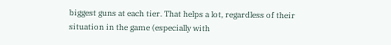biggest guns at each tier. That helps a lot, regardless of their situation in the game (especially with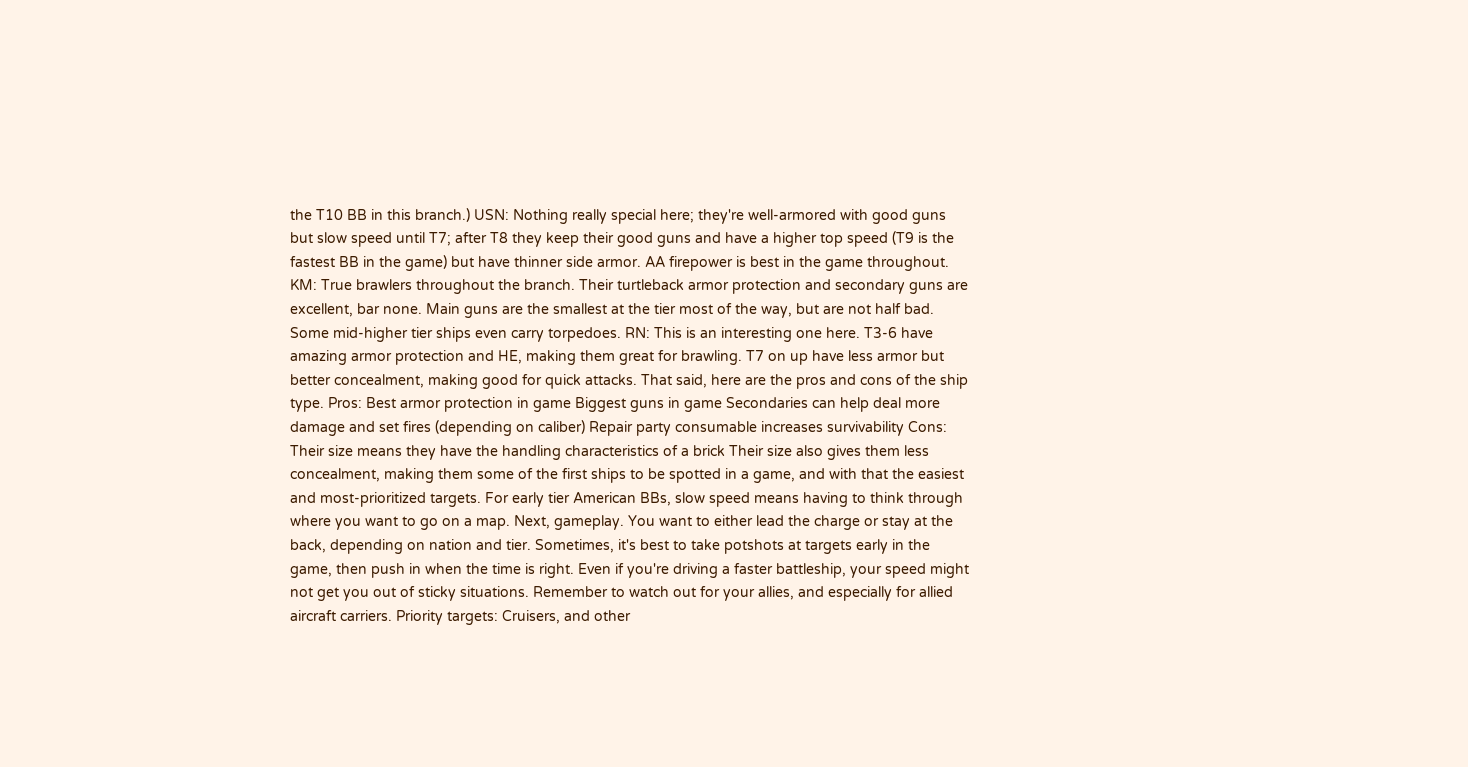the T10 BB in this branch.) USN: Nothing really special here; they're well-armored with good guns but slow speed until T7; after T8 they keep their good guns and have a higher top speed (T9 is the fastest BB in the game) but have thinner side armor. AA firepower is best in the game throughout. KM: True brawlers throughout the branch. Their turtleback armor protection and secondary guns are excellent, bar none. Main guns are the smallest at the tier most of the way, but are not half bad. Some mid-higher tier ships even carry torpedoes. RN: This is an interesting one here. T3-6 have amazing armor protection and HE, making them great for brawling. T7 on up have less armor but better concealment, making good for quick attacks. That said, here are the pros and cons of the ship type. Pros: Best armor protection in game Biggest guns in game Secondaries can help deal more damage and set fires (depending on caliber) Repair party consumable increases survivability Cons: Their size means they have the handling characteristics of a brick Their size also gives them less concealment, making them some of the first ships to be spotted in a game, and with that the easiest and most-prioritized targets. For early tier American BBs, slow speed means having to think through where you want to go on a map. Next, gameplay. You want to either lead the charge or stay at the back, depending on nation and tier. Sometimes, it's best to take potshots at targets early in the game, then push in when the time is right. Even if you're driving a faster battleship, your speed might not get you out of sticky situations. Remember to watch out for your allies, and especially for allied aircraft carriers. Priority targets: Cruisers, and other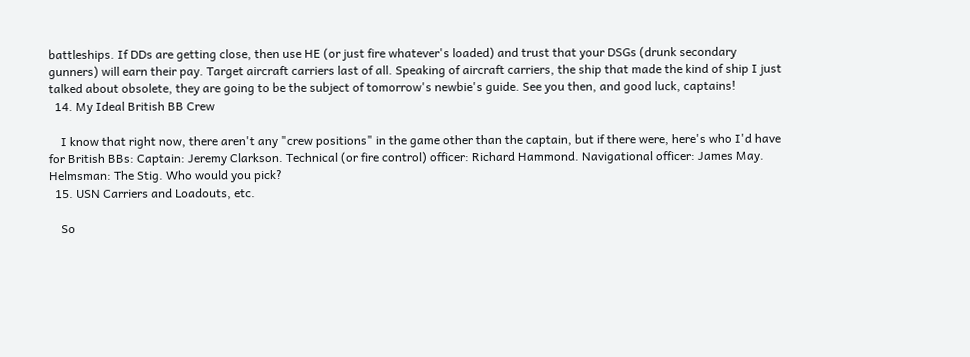battleships. If DDs are getting close, then use HE (or just fire whatever's loaded) and trust that your DSGs (drunk secondary gunners) will earn their pay. Target aircraft carriers last of all. Speaking of aircraft carriers, the ship that made the kind of ship I just talked about obsolete, they are going to be the subject of tomorrow's newbie's guide. See you then, and good luck, captains!
  14. My Ideal British BB Crew

    I know that right now, there aren't any "crew positions" in the game other than the captain, but if there were, here's who I'd have for British BBs: Captain: Jeremy Clarkson. Technical (or fire control) officer: Richard Hammond. Navigational officer: James May. Helmsman: The Stig. Who would you pick?
  15. USN Carriers and Loadouts, etc.

    So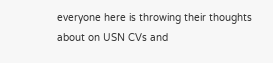everyone here is throwing their thoughts about on USN CVs and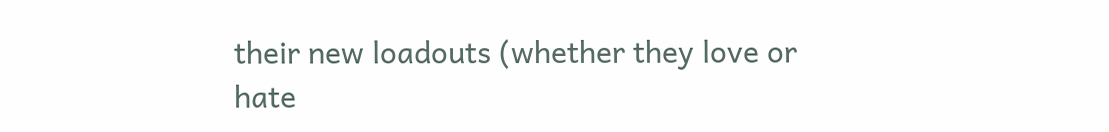their new loadouts (whether they love or hate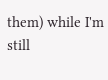them) while I'm still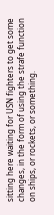sitting here waiting for USN fighters to get some changes, in the form of using the strafe function on ships, or rockets, or something.